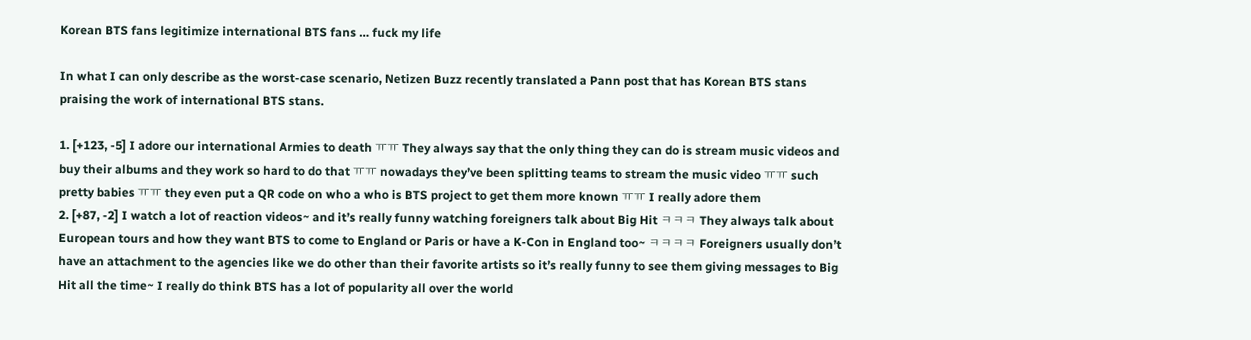Korean BTS fans legitimize international BTS fans … fuck my life

In what I can only describe as the worst-case scenario, Netizen Buzz recently translated a Pann post that has Korean BTS stans praising the work of international BTS stans.

1. [+123, -5] I adore our international Armies to death ㅠㅠ They always say that the only thing they can do is stream music videos and buy their albums and they work so hard to do that ㅠㅠ nowadays they’ve been splitting teams to stream the music video ㅠㅠ such pretty babies ㅠㅠ they even put a QR code on who a who is BTS project to get them more known ㅠㅠ I really adore them
2. [+87, -2] I watch a lot of reaction videos~ and it’s really funny watching foreigners talk about Big Hit ㅋㅋㅋ They always talk about European tours and how they want BTS to come to England or Paris or have a K-Con in England too~ ㅋㅋㅋㅋ Foreigners usually don’t have an attachment to the agencies like we do other than their favorite artists so it’s really funny to see them giving messages to Big Hit all the time~ I really do think BTS has a lot of popularity all over the world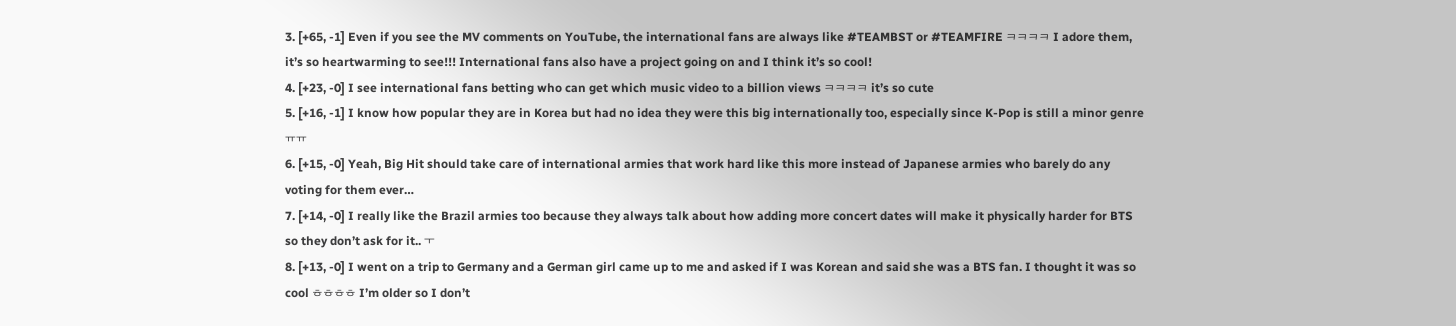3. [+65, -1] Even if you see the MV comments on YouTube, the international fans are always like #TEAMBST or #TEAMFIRE ㅋㅋㅋㅋ I adore them, it’s so heartwarming to see!!! International fans also have a project going on and I think it’s so cool!
4. [+23, -0] I see international fans betting who can get which music video to a billion views ㅋㅋㅋㅋ it’s so cute
5. [+16, -1] I know how popular they are in Korea but had no idea they were this big internationally too, especially since K-Pop is still a minor genre ㅠㅠ
6. [+15, -0] Yeah, Big Hit should take care of international armies that work hard like this more instead of Japanese armies who barely do any voting for them ever…
7. [+14, -0] I really like the Brazil armies too because they always talk about how adding more concert dates will make it physically harder for BTS so they don’t ask for it.. ㅜ
8. [+13, -0] I went on a trip to Germany and a German girl came up to me and asked if I was Korean and said she was a BTS fan. I thought it was so cool ㅎㅎㅎㅎ I’m older so I don’t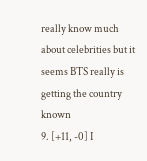really know much about celebrities but it seems BTS really is getting the country known
9. [+11, -0] I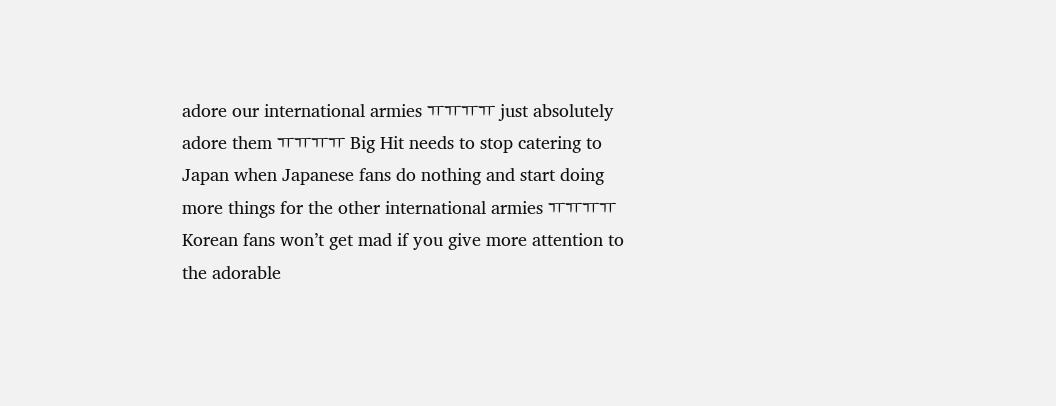adore our international armies ㅠㅠㅠㅠ just absolutely adore them ㅠㅠㅠㅠ Big Hit needs to stop catering to Japan when Japanese fans do nothing and start doing more things for the other international armies ㅠㅠㅠㅠ Korean fans won’t get mad if you give more attention to the adorable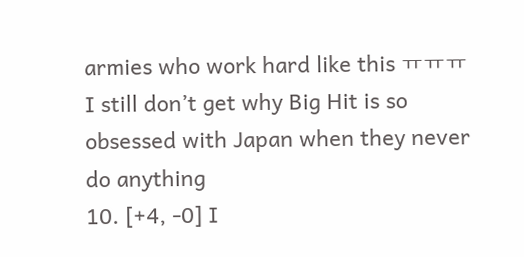armies who work hard like this ㅠㅠㅠ I still don’t get why Big Hit is so obsessed with Japan when they never do anything
10. [+4, -0] I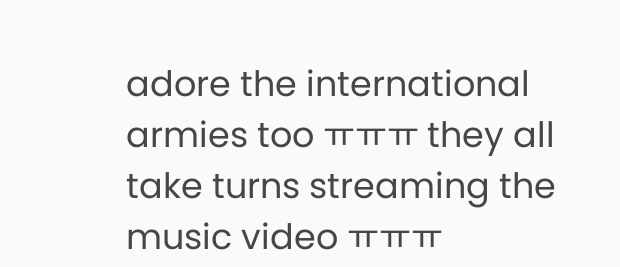adore the international armies too ㅠㅠㅠ they all take turns streaming the music video ㅠㅠㅠ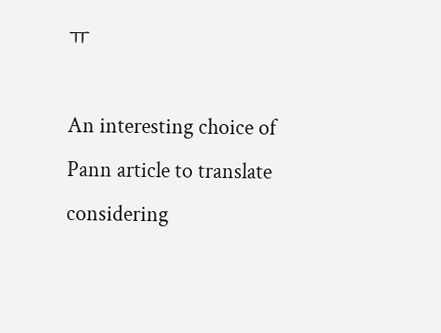ㅠ

An interesting choice of Pann article to translate considering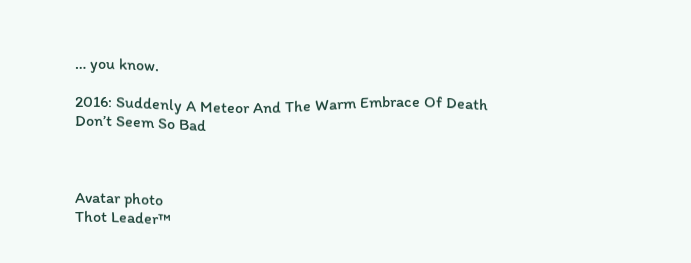… you know.

2016: Suddenly A Meteor And The Warm Embrace Of Death Don’t Seem So Bad



Avatar photo
Thot Leader™